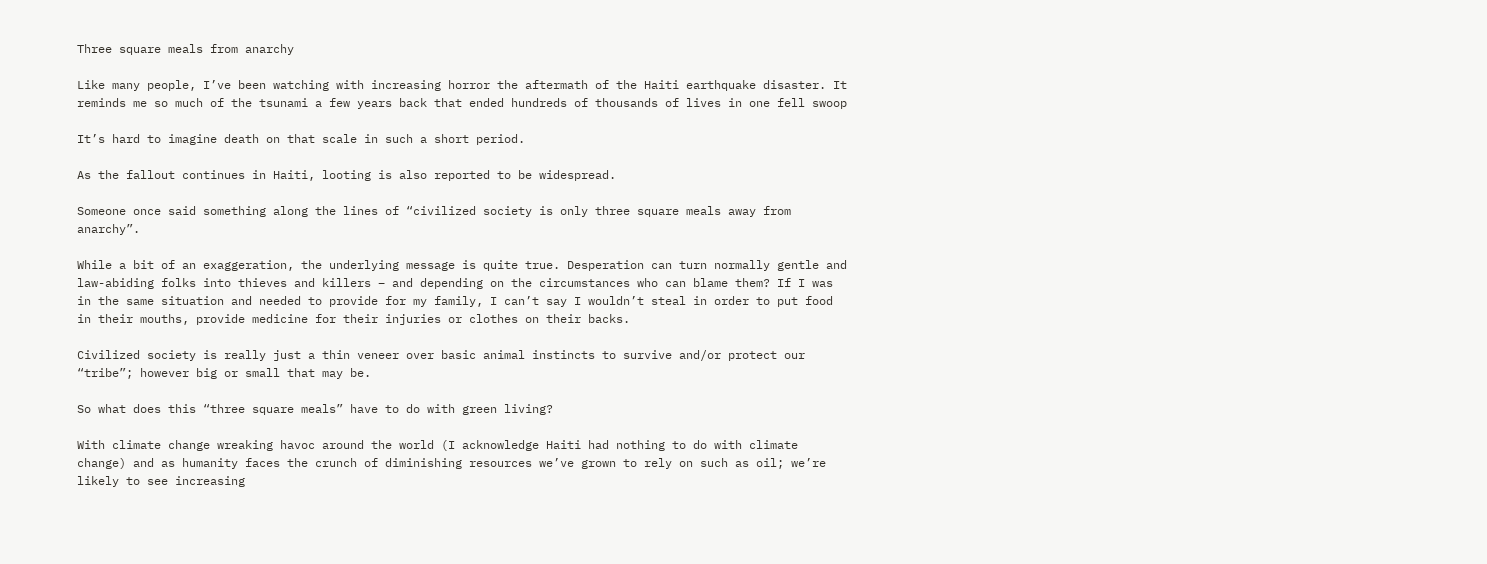Three square meals from anarchy

Like many people, I’ve been watching with increasing horror the aftermath of the Haiti earthquake disaster. It reminds me so much of the tsunami a few years back that ended hundreds of thousands of lives in one fell swoop

It’s hard to imagine death on that scale in such a short period.

As the fallout continues in Haiti, looting is also reported to be widespread.

Someone once said something along the lines of “civilized society is only three square meals away from anarchy”.

While a bit of an exaggeration, the underlying message is quite true. Desperation can turn normally gentle and law-abiding folks into thieves and killers – and depending on the circumstances who can blame them? If I was in the same situation and needed to provide for my family, I can’t say I wouldn’t steal in order to put food in their mouths, provide medicine for their injuries or clothes on their backs.

Civilized society is really just a thin veneer over basic animal instincts to survive and/or protect our “tribe”; however big or small that may be.

So what does this “three square meals” have to do with green living?

With climate change wreaking havoc around the world (I acknowledge Haiti had nothing to do with climate change) and as humanity faces the crunch of diminishing resources we’ve grown to rely on such as oil; we’re likely to see increasing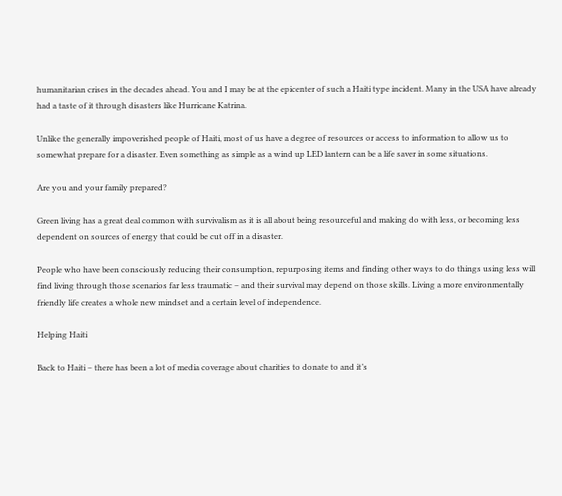humanitarian crises in the decades ahead. You and I may be at the epicenter of such a Haiti type incident. Many in the USA have already had a taste of it through disasters like Hurricane Katrina.

Unlike the generally impoverished people of Haiti, most of us have a degree of resources or access to information to allow us to somewhat prepare for a disaster. Even something as simple as a wind up LED lantern can be a life saver in some situations.

Are you and your family prepared?

Green living has a great deal common with survivalism as it is all about being resourceful and making do with less, or becoming less dependent on sources of energy that could be cut off in a disaster.

People who have been consciously reducing their consumption, repurposing items and finding other ways to do things using less will find living through those scenarios far less traumatic – and their survival may depend on those skills. Living a more environmentally friendly life creates a whole new mindset and a certain level of independence.

Helping Haiti

Back to Haiti – there has been a lot of media coverage about charities to donate to and it’s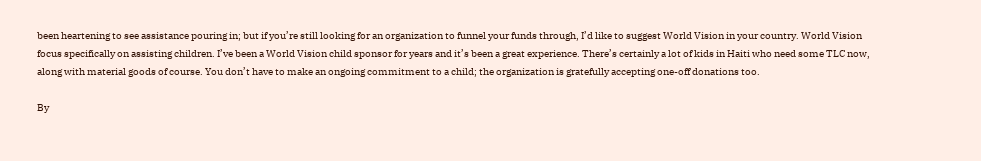been heartening to see assistance pouring in; but if you’re still looking for an organization to funnel your funds through, I’d like to suggest World Vision in your country. World Vision focus specifically on assisting children. I’ve been a World Vision child sponsor for years and it’s been a great experience. There’s certainly a lot of kids in Haiti who need some TLC now, along with material goods of course. You don’t have to make an ongoing commitment to a child; the organization is gratefully accepting one-off donations too.

By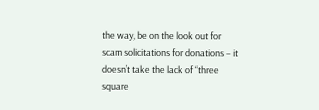the way, be on the look out for scam solicitations for donations – it doesn’t take the lack of “three square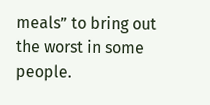meals” to bring out the worst in some people.